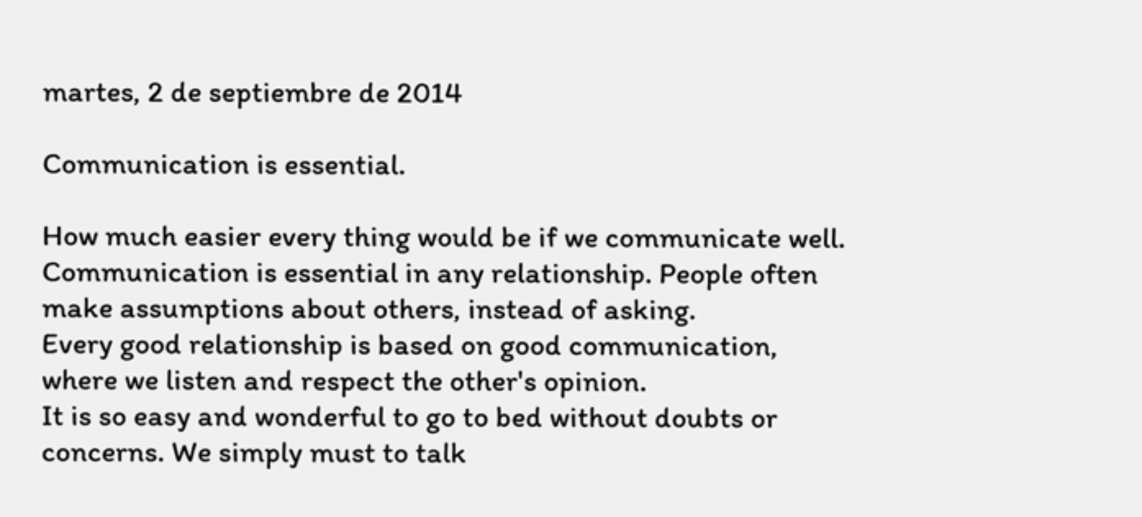martes, 2 de septiembre de 2014

Communication is essential.

How much easier every thing would be if we communicate well. Communication is essential in any relationship. People often make assumptions about others, instead of asking.
Every good relationship is based on good communication, where we listen and respect the other's opinion.
It is so easy and wonderful to go to bed without doubts or concerns. We simply must to talk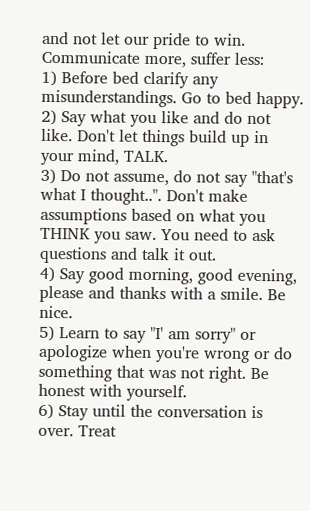and not let our pride to win.
Communicate more, suffer less:
1) Before bed clarify any misunderstandings. Go to bed happy.
2) Say what you like and do not like. Don't let things build up in your mind, TALK.
3) Do not assume, do not say "that's what I thought..". Don't make assumptions based on what you THINK you saw. You need to ask questions and talk it out.
4) Say good morning, good evening, please and thanks with a smile. Be nice.
5) Learn to say "I' am sorry" or apologize when you're wrong or do
something that was not right. Be honest with yourself.
6) Stay until the conversation is over. Treat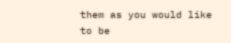them as you would like to be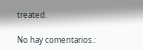treated.

No hay comentarios.: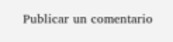Publicar un comentario